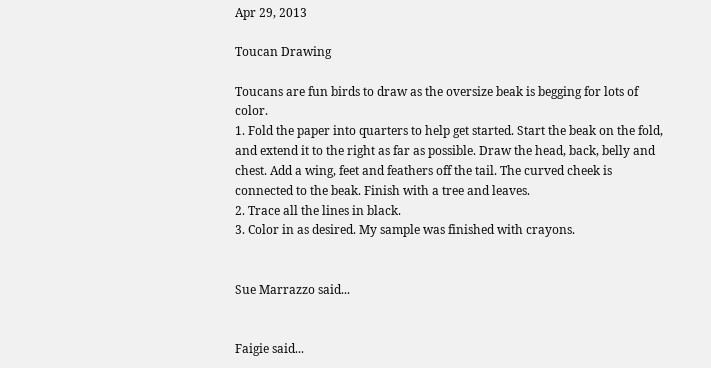Apr 29, 2013

Toucan Drawing

Toucans are fun birds to draw as the oversize beak is begging for lots of color.
1. Fold the paper into quarters to help get started. Start the beak on the fold, and extend it to the right as far as possible. Draw the head, back, belly and chest. Add a wing, feet and feathers off the tail. The curved cheek is connected to the beak. Finish with a tree and leaves.
2. Trace all the lines in black.
3. Color in as desired. My sample was finished with crayons.


Sue Marrazzo said...


Faigie said...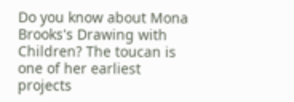Do you know about Mona Brooks's Drawing with Children? The toucan is one of her earliest projects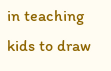in teaching kids to draw